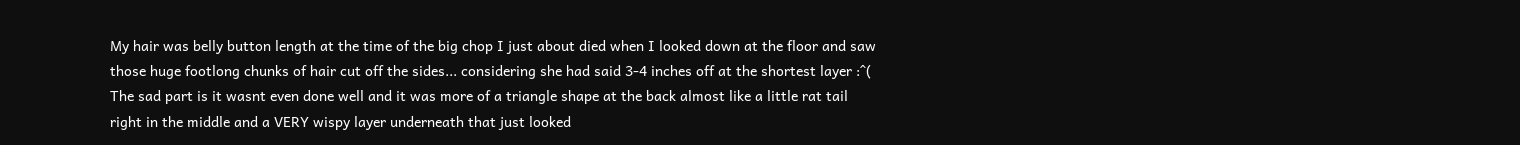My hair was belly button length at the time of the big chop I just about died when I looked down at the floor and saw those huge footlong chunks of hair cut off the sides... considering she had said 3-4 inches off at the shortest layer :^(
The sad part is it wasnt even done well and it was more of a triangle shape at the back almost like a little rat tail right in the middle and a VERY wispy layer underneath that just looked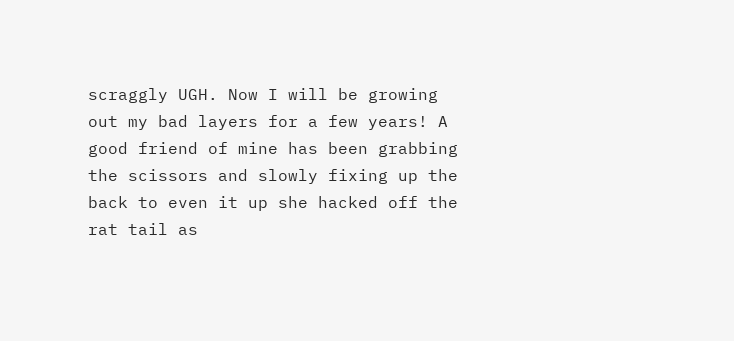scraggly UGH. Now I will be growing out my bad layers for a few years! A good friend of mine has been grabbing the scissors and slowly fixing up the back to even it up she hacked off the rat tail as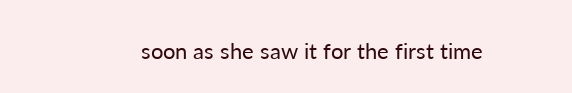soon as she saw it for the first time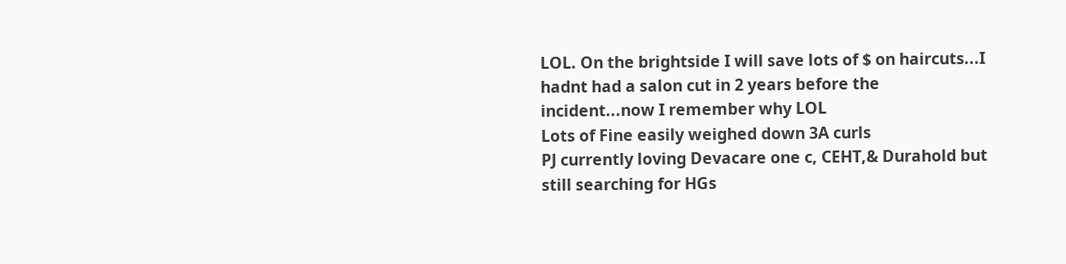LOL. On the brightside I will save lots of $ on haircuts...I hadnt had a salon cut in 2 years before the incident...now I remember why LOL
Lots of Fine easily weighed down 3A curls
PJ currently loving Devacare one c, CEHT,& Durahold but still searching for HGs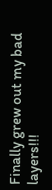Finally grew out my bad layers!!!